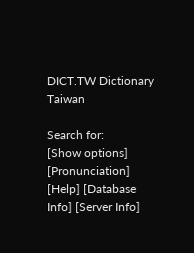DICT.TW Dictionary Taiwan

Search for:
[Show options]
[Pronunciation] [Help] [Database Info] [Server Info]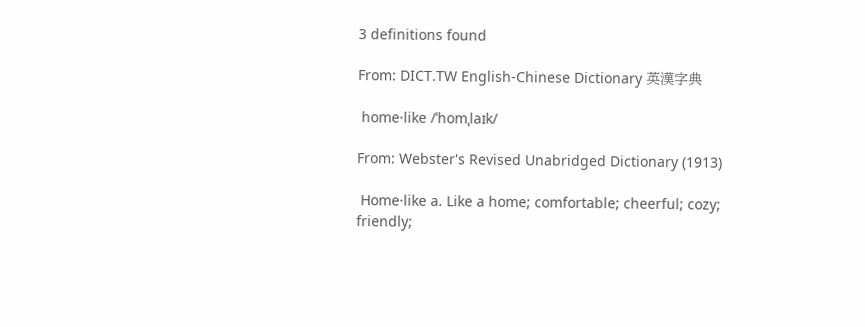3 definitions found

From: DICT.TW English-Chinese Dictionary 英漢字典

 home·like /ˈhomˌlaɪk/

From: Webster's Revised Unabridged Dictionary (1913)

 Home·like a. Like a home; comfortable; cheerful; cozy; friendly;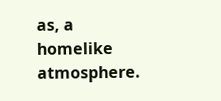as, a homelike atmosphere.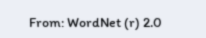From: WordNet (r) 2.0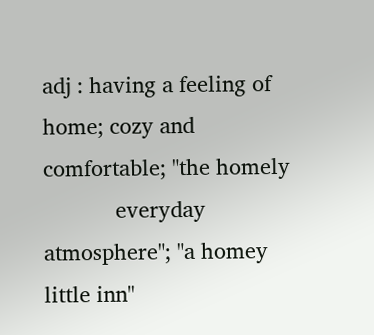adj : having a feeling of home; cozy and comfortable; "the homely
            everyday atmosphere"; "a homey little inn"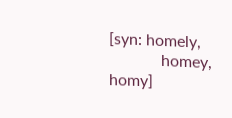[syn: homely,
             homey, homy]